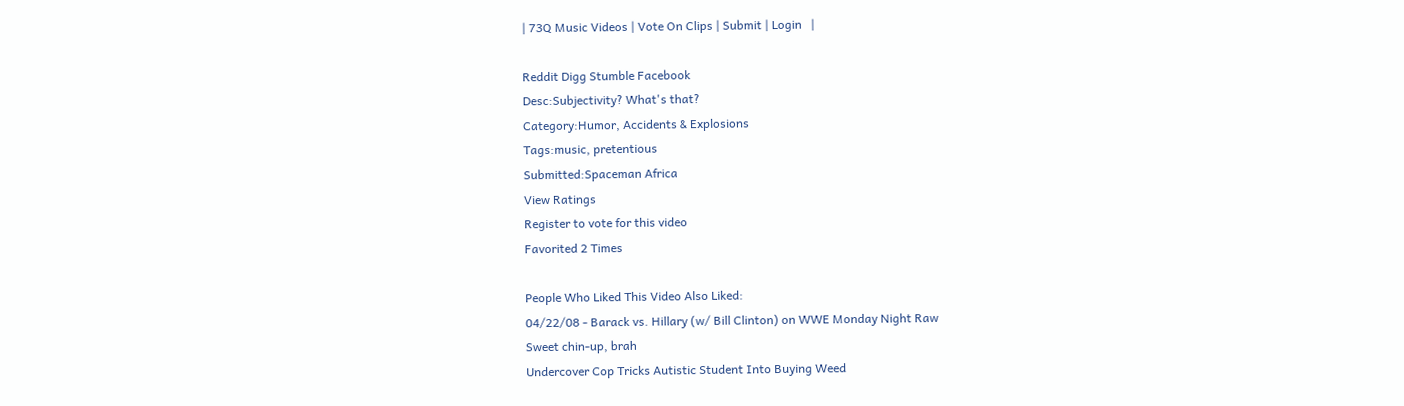| 73Q Music Videos | Vote On Clips | Submit | Login   |

Reddit Digg Stumble Facebook
Desc:Subjectivity? What's that?
Category:Humor, Accidents & Explosions
Tags:music, pretentious
Submitted:Spaceman Africa
View Ratings
Register to vote for this video
Favorited 2 Times

People Who Liked This Video Also Liked:
04/22/08 - Barack vs. Hillary (w/ Bill Clinton) on WWE Monday Night Raw
Sweet chin-up, brah
Undercover Cop Tricks Autistic Student Into Buying Weed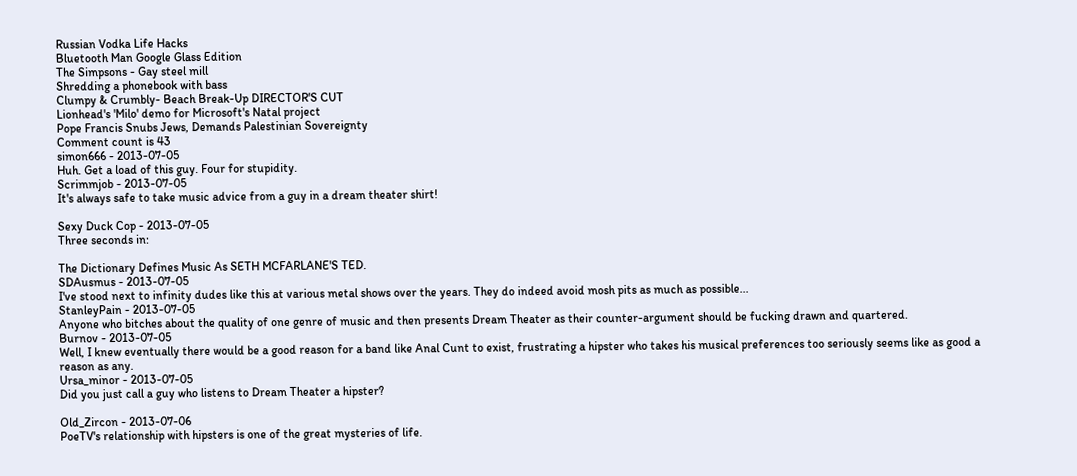Russian Vodka Life Hacks
Bluetooth Man Google Glass Edition
The Simpsons - Gay steel mill
Shredding a phonebook with bass
Clumpy & Crumbly- Beach Break-Up DIRECTOR'S CUT
Lionhead's 'Milo' demo for Microsoft's Natal project
Pope Francis Snubs Jews, Demands Palestinian Sovereignty
Comment count is 43
simon666 - 2013-07-05
Huh. Get a load of this guy. Four for stupidity.
Scrimmjob - 2013-07-05
It's always safe to take music advice from a guy in a dream theater shirt!

Sexy Duck Cop - 2013-07-05
Three seconds in:

The Dictionary Defines Music As SETH MCFARLANE'S TED.
SDAusmus - 2013-07-05
I've stood next to infinity dudes like this at various metal shows over the years. They do indeed avoid mosh pits as much as possible...
StanleyPain - 2013-07-05
Anyone who bitches about the quality of one genre of music and then presents Dream Theater as their counter-argument should be fucking drawn and quartered.
Burnov - 2013-07-05
Well, I knew eventually there would be a good reason for a band like Anal Cunt to exist, frustrating a hipster who takes his musical preferences too seriously seems like as good a reason as any.
Ursa_minor - 2013-07-05
Did you just call a guy who listens to Dream Theater a hipster?

Old_Zircon - 2013-07-06
PoeTV's relationship with hipsters is one of the great mysteries of life.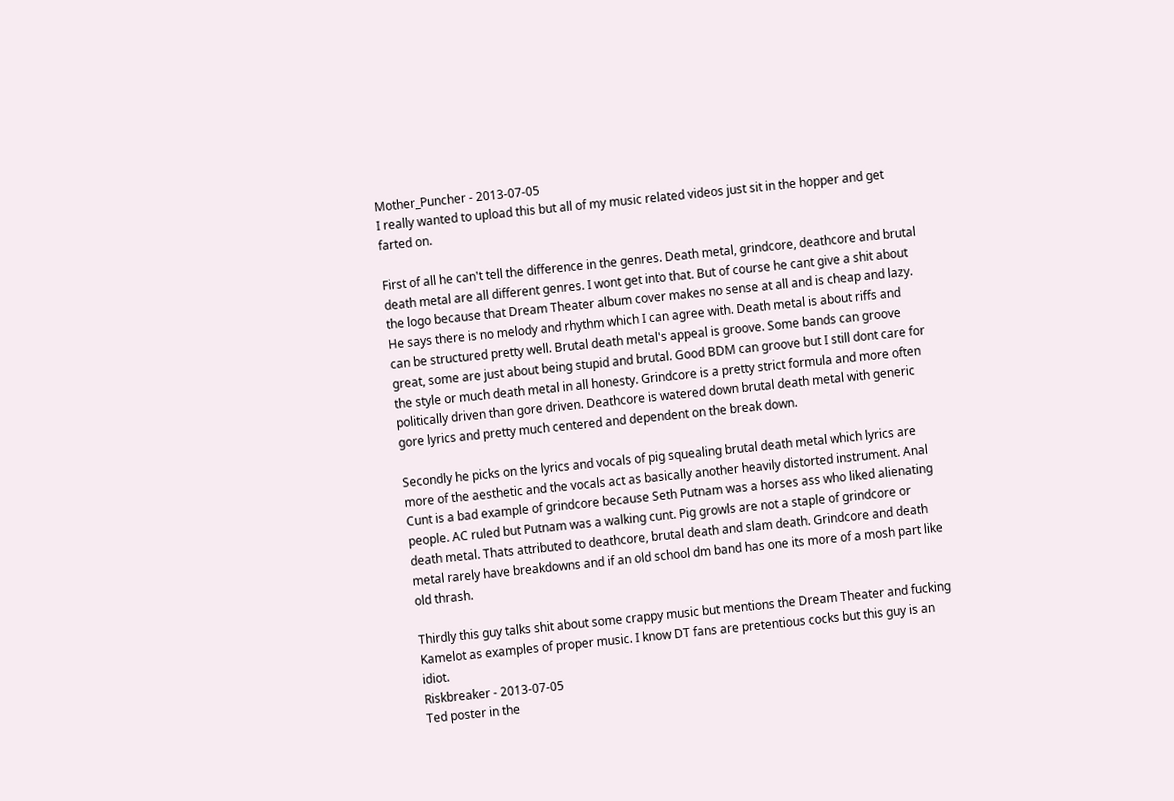Mother_Puncher - 2013-07-05
I really wanted to upload this but all of my music related videos just sit in the hopper and get farted on.

First of all he can't tell the difference in the genres. Death metal, grindcore, deathcore and brutal death metal are all different genres. I wont get into that. But of course he cant give a shit about the logo because that Dream Theater album cover makes no sense at all and is cheap and lazy. He says there is no melody and rhythm which I can agree with. Death metal is about riffs and can be structured pretty well. Brutal death metal's appeal is groove. Some bands can groove great, some are just about being stupid and brutal. Good BDM can groove but I still dont care for the style or much death metal in all honesty. Grindcore is a pretty strict formula and more often politically driven than gore driven. Deathcore is watered down brutal death metal with generic gore lyrics and pretty much centered and dependent on the break down.

Secondly he picks on the lyrics and vocals of pig squealing brutal death metal which lyrics are more of the aesthetic and the vocals act as basically another heavily distorted instrument. Anal Cunt is a bad example of grindcore because Seth Putnam was a horses ass who liked alienating people. AC ruled but Putnam was a walking cunt. Pig growls are not a staple of grindcore or death metal. Thats attributed to deathcore, brutal death and slam death. Grindcore and death metal rarely have breakdowns and if an old school dm band has one its more of a mosh part like old thrash.

Thirdly this guy talks shit about some crappy music but mentions the Dream Theater and fucking Kamelot as examples of proper music. I know DT fans are pretentious cocks but this guy is an idiot.
Riskbreaker - 2013-07-05
Ted poster in the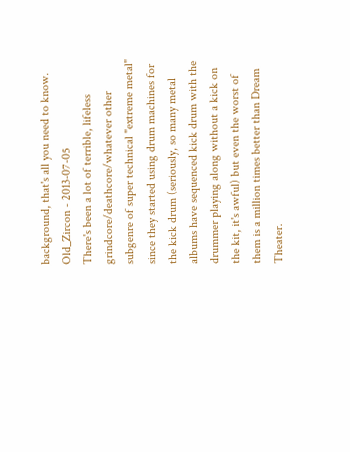background, that's all you need to know.
Old_Zircon - 2013-07-05
There's been a lot of terrible, lifeless grindcore/deathcore/whatever other subgenre of super technical "extreme metal" since they started using drum machines for the kick drum (seriously, so many metal albums have sequenced kick drum with the drummer playing along without a kick on the kit, it's awful) but even the worst of them is a million times better than Dream Theater.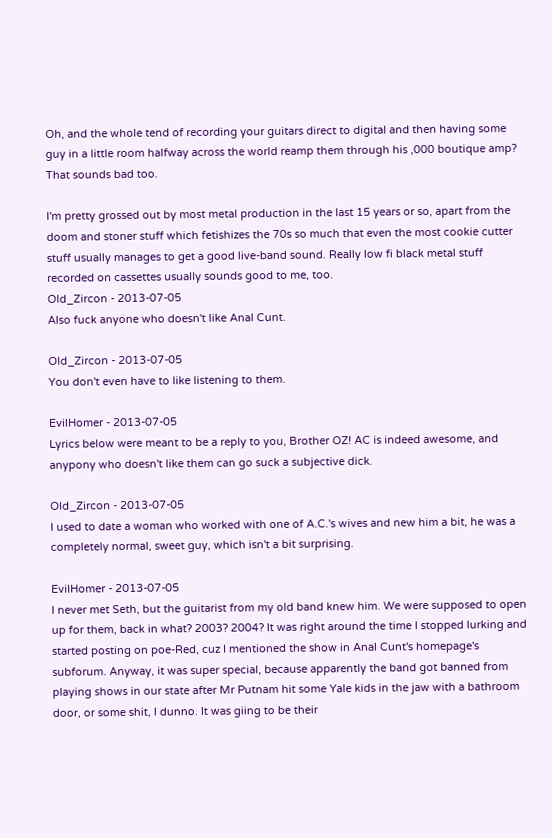Oh, and the whole tend of recording your guitars direct to digital and then having some guy in a little room halfway across the world reamp them through his ,000 boutique amp? That sounds bad too.

I'm pretty grossed out by most metal production in the last 15 years or so, apart from the doom and stoner stuff which fetishizes the 70s so much that even the most cookie cutter stuff usually manages to get a good live-band sound. Really low fi black metal stuff recorded on cassettes usually sounds good to me, too.
Old_Zircon - 2013-07-05
Also fuck anyone who doesn't like Anal Cunt.

Old_Zircon - 2013-07-05
You don't even have to like listening to them.

EvilHomer - 2013-07-05
Lyrics below were meant to be a reply to you, Brother OZ! AC is indeed awesome, and anypony who doesn't like them can go suck a subjective dick.

Old_Zircon - 2013-07-05
I used to date a woman who worked with one of A.C.'s wives and new him a bit, he was a completely normal, sweet guy, which isn't a bit surprising.

EvilHomer - 2013-07-05
I never met Seth, but the guitarist from my old band knew him. We were supposed to open up for them, back in what? 2003? 2004? It was right around the time I stopped lurking and started posting on poe-Red, cuz I mentioned the show in Anal Cunt's homepage's subforum. Anyway, it was super special, because apparently the band got banned from playing shows in our state after Mr Putnam hit some Yale kids in the jaw with a bathroom door, or some shit, I dunno. It was giing to be their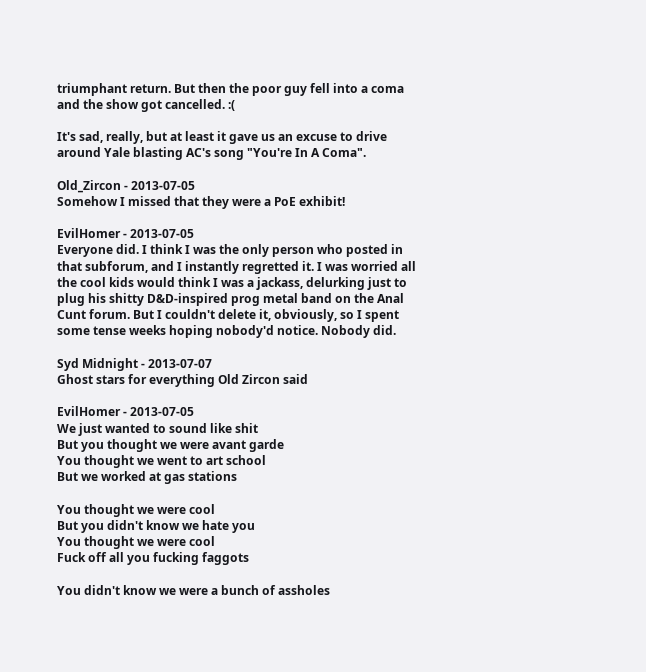triumphant return. But then the poor guy fell into a coma and the show got cancelled. :(

It's sad, really, but at least it gave us an excuse to drive around Yale blasting AC's song "You're In A Coma".

Old_Zircon - 2013-07-05
Somehow I missed that they were a PoE exhibit!

EvilHomer - 2013-07-05
Everyone did. I think I was the only person who posted in that subforum, and I instantly regretted it. I was worried all the cool kids would think I was a jackass, delurking just to plug his shitty D&D-inspired prog metal band on the Anal Cunt forum. But I couldn't delete it, obviously, so I spent some tense weeks hoping nobody'd notice. Nobody did.

Syd Midnight - 2013-07-07
Ghost stars for everything Old Zircon said

EvilHomer - 2013-07-05
We just wanted to sound like shit
But you thought we were avant garde
You thought we went to art school
But we worked at gas stations

You thought we were cool
But you didn't know we hate you
You thought we were cool
Fuck off all you fucking faggots

You didn't know we were a bunch of assholes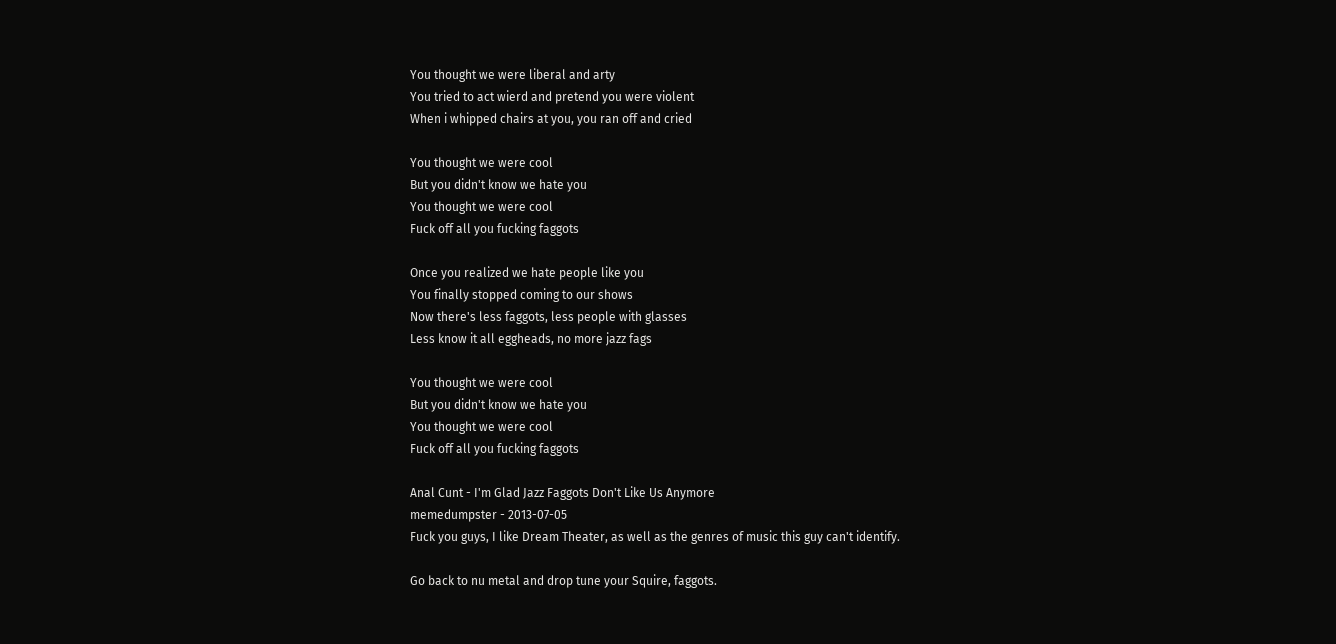You thought we were liberal and arty
You tried to act wierd and pretend you were violent
When i whipped chairs at you, you ran off and cried

You thought we were cool
But you didn't know we hate you
You thought we were cool
Fuck off all you fucking faggots

Once you realized we hate people like you
You finally stopped coming to our shows
Now there's less faggots, less people with glasses
Less know it all eggheads, no more jazz fags

You thought we were cool
But you didn't know we hate you
You thought we were cool
Fuck off all you fucking faggots

Anal Cunt - I'm Glad Jazz Faggots Don't Like Us Anymore
memedumpster - 2013-07-05
Fuck you guys, I like Dream Theater, as well as the genres of music this guy can't identify.

Go back to nu metal and drop tune your Squire, faggots.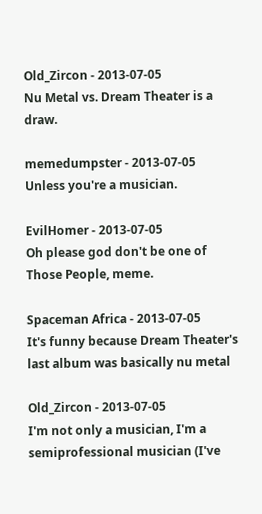Old_Zircon - 2013-07-05
Nu Metal vs. Dream Theater is a draw.

memedumpster - 2013-07-05
Unless you're a musician.

EvilHomer - 2013-07-05
Oh please god don't be one of Those People, meme.

Spaceman Africa - 2013-07-05
It's funny because Dream Theater's last album was basically nu metal

Old_Zircon - 2013-07-05
I'm not only a musician, I'm a semiprofessional musician (I've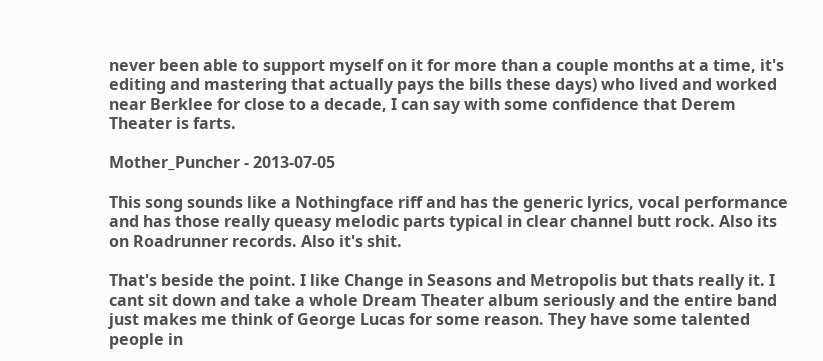never been able to support myself on it for more than a couple months at a time, it's editing and mastering that actually pays the bills these days) who lived and worked near Berklee for close to a decade, I can say with some confidence that Derem Theater is farts.

Mother_Puncher - 2013-07-05

This song sounds like a Nothingface riff and has the generic lyrics, vocal performance and has those really queasy melodic parts typical in clear channel butt rock. Also its on Roadrunner records. Also it's shit.

That's beside the point. I like Change in Seasons and Metropolis but thats really it. I cant sit down and take a whole Dream Theater album seriously and the entire band just makes me think of George Lucas for some reason. They have some talented people in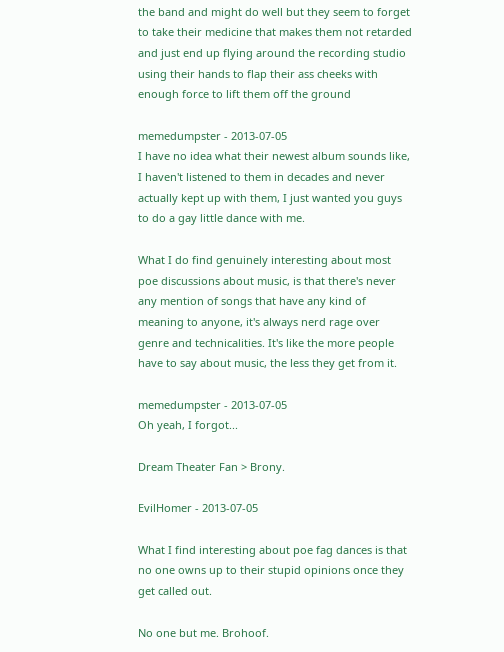the band and might do well but they seem to forget to take their medicine that makes them not retarded and just end up flying around the recording studio using their hands to flap their ass cheeks with enough force to lift them off the ground

memedumpster - 2013-07-05
I have no idea what their newest album sounds like, I haven't listened to them in decades and never actually kept up with them, I just wanted you guys to do a gay little dance with me.

What I do find genuinely interesting about most poe discussions about music, is that there's never any mention of songs that have any kind of meaning to anyone, it's always nerd rage over genre and technicalities. It's like the more people have to say about music, the less they get from it.

memedumpster - 2013-07-05
Oh yeah, I forgot...

Dream Theater Fan > Brony.

EvilHomer - 2013-07-05

What I find interesting about poe fag dances is that no one owns up to their stupid opinions once they get called out.

No one but me. Brohoof.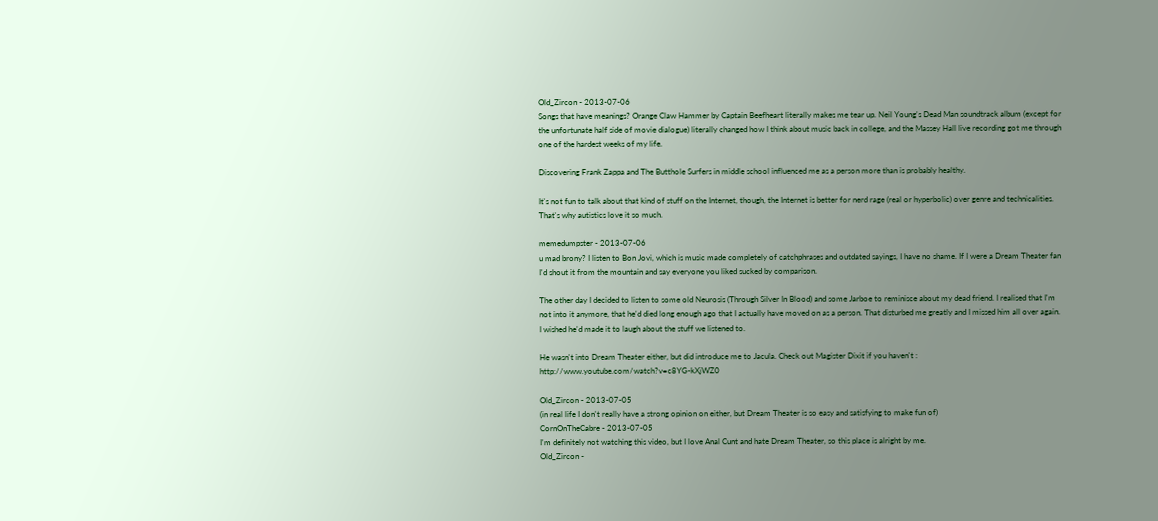Old_Zircon - 2013-07-06
Songs that have meanings? Orange Claw Hammer by Captain Beefheart literally makes me tear up. Neil Young's Dead Man soundtrack album (except for the unfortunate half side of movie dialogue) literally changed how I think about music back in college, and the Massey Hall live recording got me through one of the hardest weeks of my life.

Discovering Frank Zappa and The Butthole Surfers in middle school influenced me as a person more than is probably healthy.

It's not fun to talk about that kind of stuff on the Internet, though, the Internet is better for nerd rage (real or hyperbolic) over genre and technicalities. That's why autistics love it so much.

memedumpster - 2013-07-06
u mad brony? I listen to Bon Jovi, which is music made completely of catchphrases and outdated sayings, I have no shame. If I were a Dream Theater fan I'd shout it from the mountain and say everyone you liked sucked by comparison.

The other day I decided to listen to some old Neurosis (Through Silver In Blood) and some Jarboe to reminisce about my dead friend. I realised that I'm not into it anymore, that he'd died long enough ago that I actually have moved on as a person. That disturbed me greatly and I missed him all over again. I wished he'd made it to laugh about the stuff we listened to.

He wasn't into Dream Theater either, but did introduce me to Jacula. Check out Magister Dixit if you haven't : http://www.youtube.com/watch?v=c8YG-kXjWZ0

Old_Zircon - 2013-07-05
(in real life I don't really have a strong opinion on either, but Dream Theater is so easy and satisfying to make fun of)
CornOnTheCabre - 2013-07-05
I'm definitely not watching this video, but I love Anal Cunt and hate Dream Theater, so this place is alright by me.
Old_Zircon -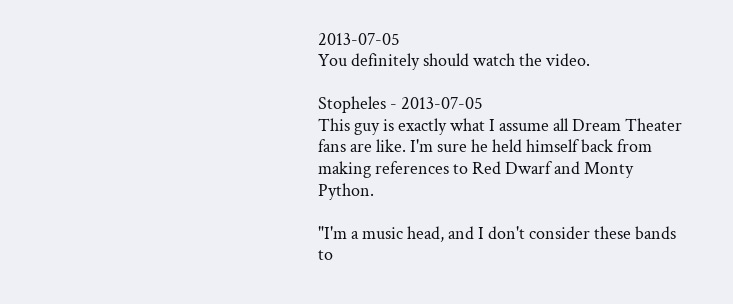2013-07-05
You definitely should watch the video.

Stopheles - 2013-07-05
This guy is exactly what I assume all Dream Theater fans are like. I'm sure he held himself back from making references to Red Dwarf and Monty Python.

"I'm a music head, and I don't consider these bands to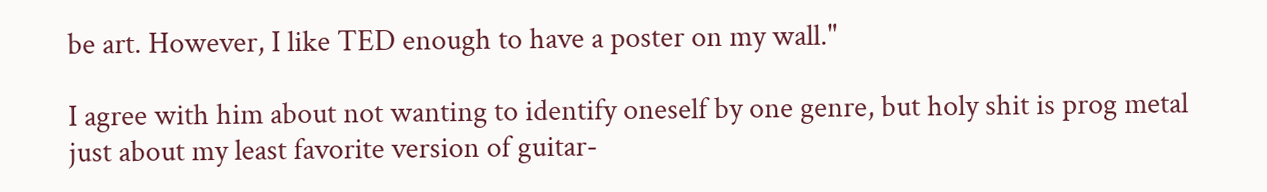be art. However, I like TED enough to have a poster on my wall."

I agree with him about not wanting to identify oneself by one genre, but holy shit is prog metal just about my least favorite version of guitar-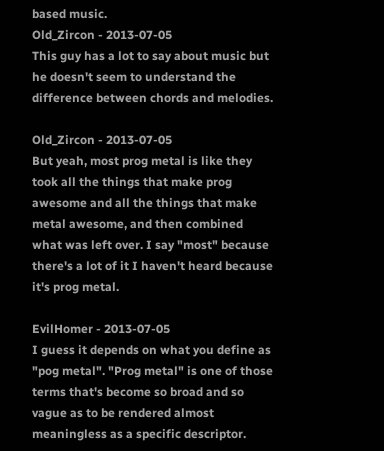based music.
Old_Zircon - 2013-07-05
This guy has a lot to say about music but he doesn't seem to understand the difference between chords and melodies.

Old_Zircon - 2013-07-05
But yeah, most prog metal is like they took all the things that make prog awesome and all the things that make metal awesome, and then combined what was left over. I say "most" because there's a lot of it I haven't heard because it's prog metal.

EvilHomer - 2013-07-05
I guess it depends on what you define as "pog metal". "Prog metal" is one of those terms that's become so broad and so vague as to be rendered almost meaningless as a specific descriptor.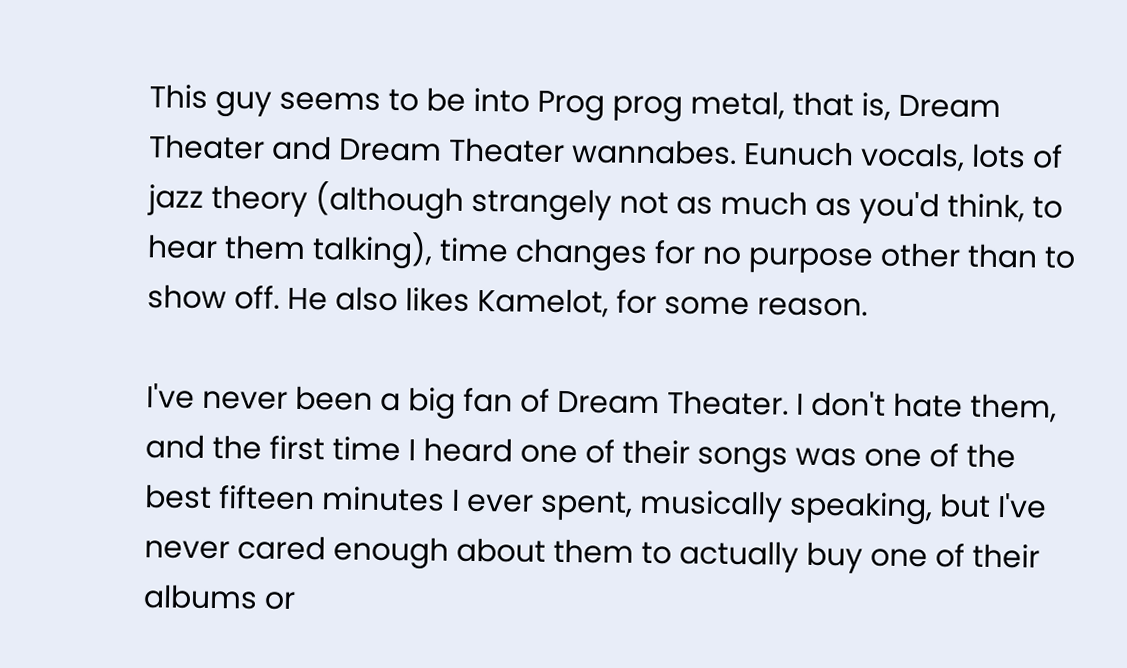This guy seems to be into Prog prog metal, that is, Dream Theater and Dream Theater wannabes. Eunuch vocals, lots of jazz theory (although strangely not as much as you'd think, to hear them talking), time changes for no purpose other than to show off. He also likes Kamelot, for some reason.

I've never been a big fan of Dream Theater. I don't hate them, and the first time I heard one of their songs was one of the best fifteen minutes I ever spent, musically speaking, but I've never cared enough about them to actually buy one of their albums or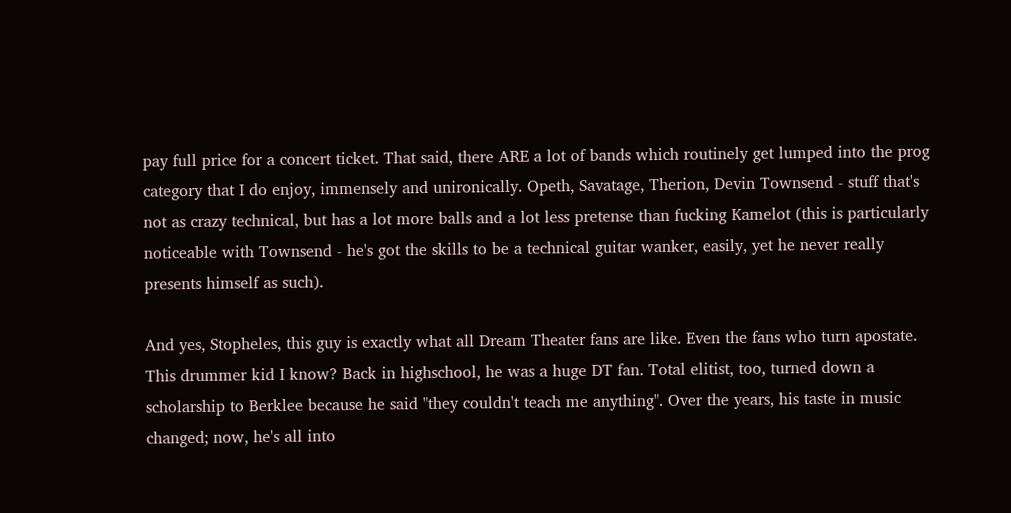pay full price for a concert ticket. That said, there ARE a lot of bands which routinely get lumped into the prog category that I do enjoy, immensely and unironically. Opeth, Savatage, Therion, Devin Townsend - stuff that's not as crazy technical, but has a lot more balls and a lot less pretense than fucking Kamelot (this is particularly noticeable with Townsend - he's got the skills to be a technical guitar wanker, easily, yet he never really presents himself as such).

And yes, Stopheles, this guy is exactly what all Dream Theater fans are like. Even the fans who turn apostate. This drummer kid I know? Back in highschool, he was a huge DT fan. Total elitist, too, turned down a scholarship to Berklee because he said "they couldn't teach me anything". Over the years, his taste in music changed; now, he's all into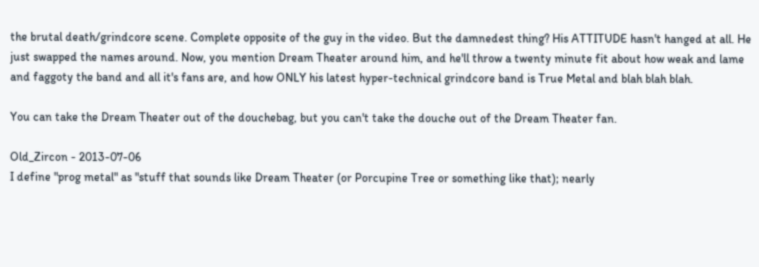the brutal death/grindcore scene. Complete opposite of the guy in the video. But the damnedest thing? His ATTITUDE hasn't hanged at all. He just swapped the names around. Now, you mention Dream Theater around him, and he'll throw a twenty minute fit about how weak and lame and faggoty the band and all it's fans are, and how ONLY his latest hyper-technical grindcore band is True Metal and blah blah blah.

You can take the Dream Theater out of the douchebag, but you can't take the douche out of the Dream Theater fan.

Old_Zircon - 2013-07-06
I define "prog metal" as "stuff that sounds like Dream Theater (or Porcupine Tree or something like that); nearly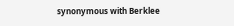synonymous with Berklee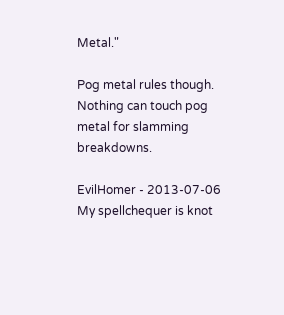Metal."

Pog metal rules though. Nothing can touch pog metal for slamming breakdowns.

EvilHomer - 2013-07-06
My spellchequer is knot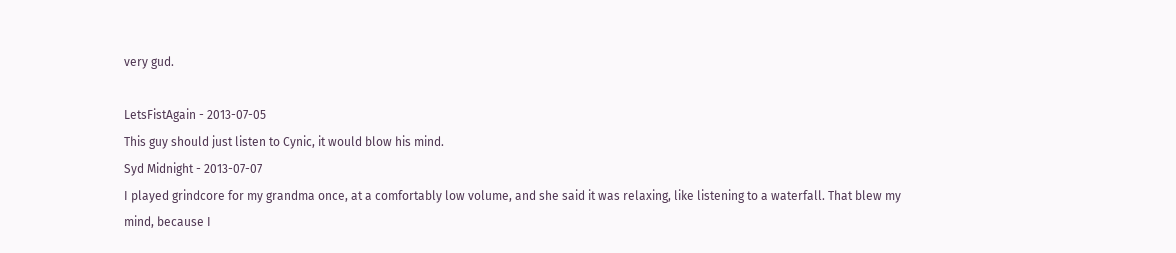very gud.

LetsFistAgain - 2013-07-05
This guy should just listen to Cynic, it would blow his mind.
Syd Midnight - 2013-07-07
I played grindcore for my grandma once, at a comfortably low volume, and she said it was relaxing, like listening to a waterfall. That blew my mind, because I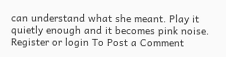can understand what she meant. Play it quietly enough and it becomes pink noise.
Register or login To Post a Comment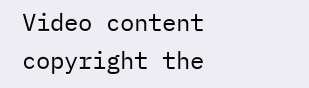Video content copyright the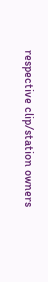respective clip/station owners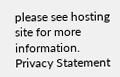please see hosting site for more information.
Privacy Statement